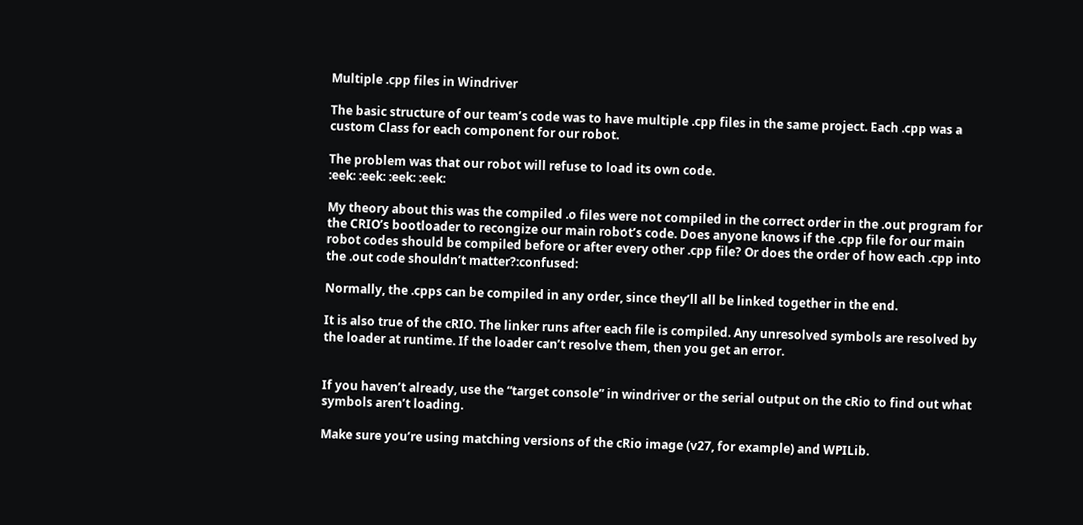Multiple .cpp files in Windriver

The basic structure of our team’s code was to have multiple .cpp files in the same project. Each .cpp was a custom Class for each component for our robot.

The problem was that our robot will refuse to load its own code.
:eek: :eek: :eek: :eek:

My theory about this was the compiled .o files were not compiled in the correct order in the .out program for the CRIO’s bootloader to recongize our main robot’s code. Does anyone knows if the .cpp file for our main robot codes should be compiled before or after every other .cpp file? Or does the order of how each .cpp into the .out code shouldn’t matter?:confused:

Normally, the .cpps can be compiled in any order, since they’ll all be linked together in the end.

It is also true of the cRIO. The linker runs after each file is compiled. Any unresolved symbols are resolved by the loader at runtime. If the loader can’t resolve them, then you get an error.


If you haven’t already, use the “target console” in windriver or the serial output on the cRio to find out what symbols aren’t loading.

Make sure you’re using matching versions of the cRio image (v27, for example) and WPILib.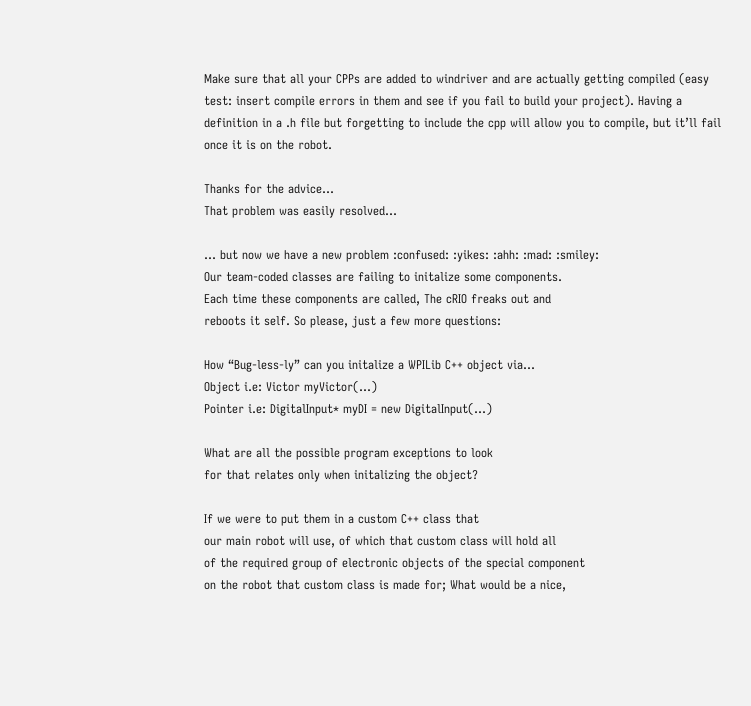Make sure that all your CPPs are added to windriver and are actually getting compiled (easy test: insert compile errors in them and see if you fail to build your project). Having a definition in a .h file but forgetting to include the cpp will allow you to compile, but it’ll fail once it is on the robot.

Thanks for the advice…
That problem was easily resolved…

… but now we have a new problem :confused: :yikes: :ahh: :mad: :smiley:
Our team-coded classes are failing to initalize some components.
Each time these components are called, The cRIO freaks out and
reboots it self. So please, just a few more questions:

How “Bug-less-ly” can you initalize a WPILib C++ object via…
Object i.e: Victor myVictor(…)
Pointer i.e: DigitalInput* myDI = new DigitalInput(…)

What are all the possible program exceptions to look
for that relates only when initalizing the object?

If we were to put them in a custom C++ class that
our main robot will use, of which that custom class will hold all
of the required group of electronic objects of the special component
on the robot that custom class is made for; What would be a nice,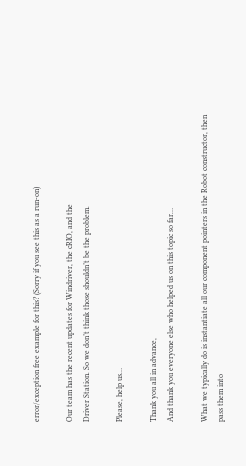error/exception free example for this? (Sorry if you see this as a run-on)

Our team has the recent updates for Windriver, the cRIO, and the
Driver Station. So we don’t think those shouldn’t be the problem.

Please, help us…

Thank you all in advance,
And thank you everyone else who helped us on this topic so far…

What we typically do is instantiate all our component pointers in the Robot constructor, then pass them into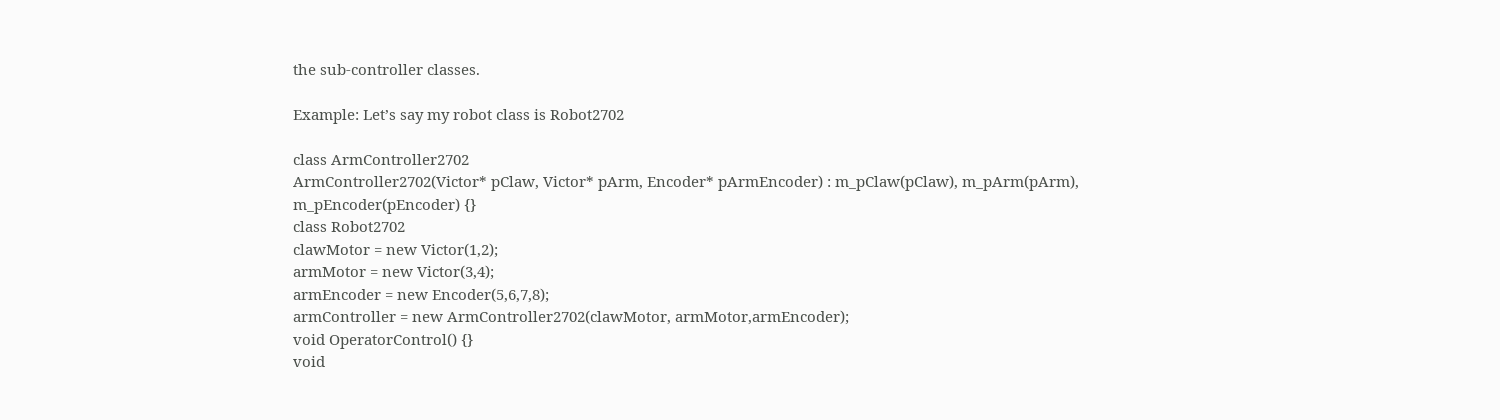the sub-controller classes.

Example: Let’s say my robot class is Robot2702

class ArmController2702
ArmController2702(Victor* pClaw, Victor* pArm, Encoder* pArmEncoder) : m_pClaw(pClaw), m_pArm(pArm), m_pEncoder(pEncoder) {}
class Robot2702
clawMotor = new Victor(1,2);
armMotor = new Victor(3,4);
armEncoder = new Encoder(5,6,7,8);
armController = new ArmController2702(clawMotor, armMotor,armEncoder);
void OperatorControl() {}
void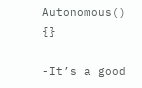Autonomous() {}

-It’s a good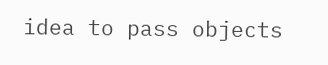idea to pass objects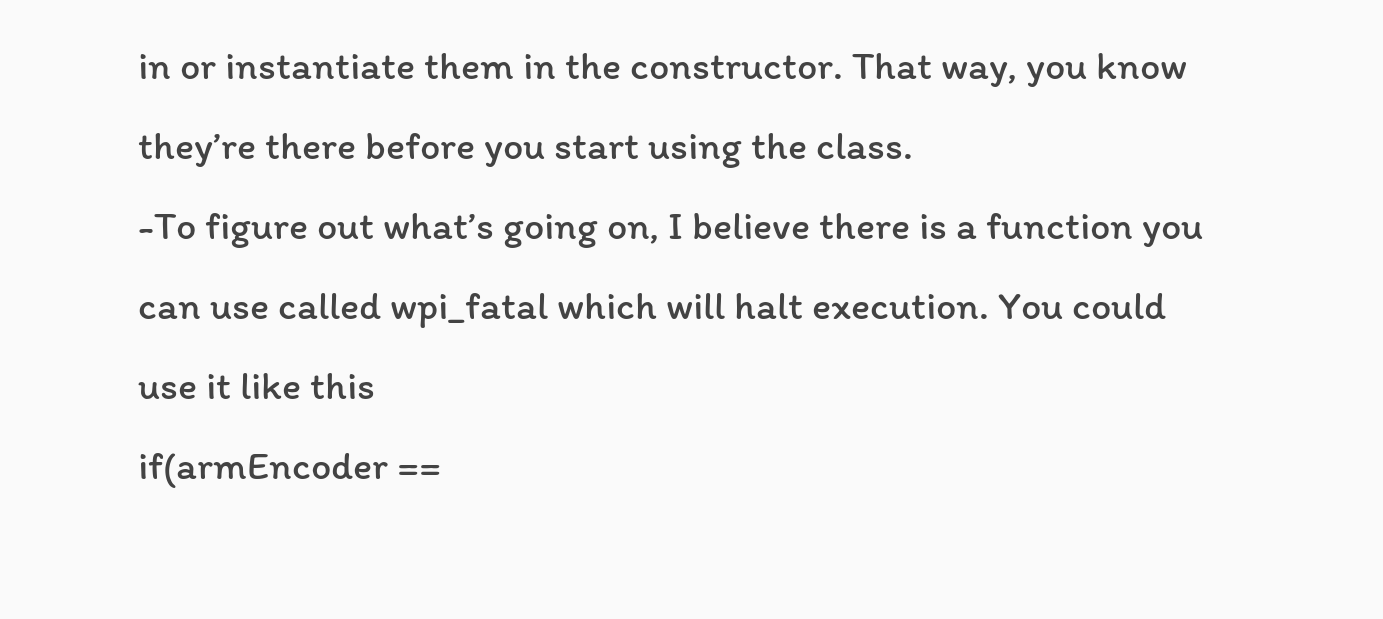in or instantiate them in the constructor. That way, you know they’re there before you start using the class.
-To figure out what’s going on, I believe there is a function you can use called wpi_fatal which will halt execution. You could use it like this
if(armEncoder ==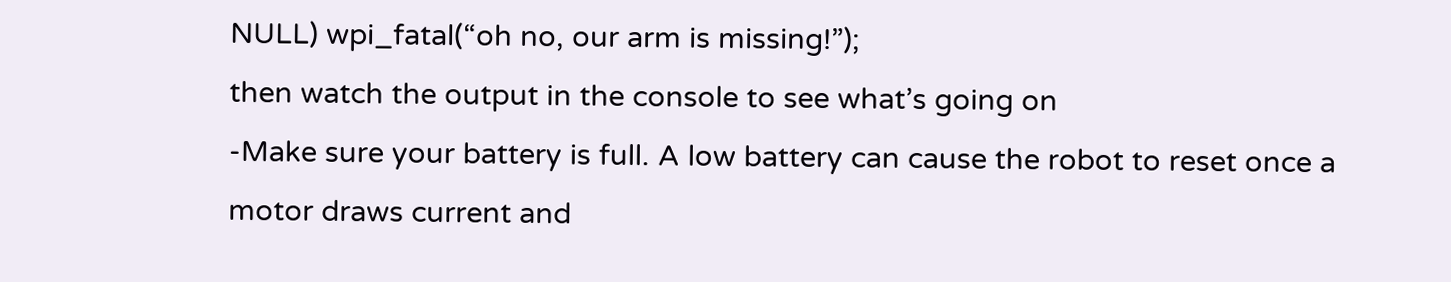NULL) wpi_fatal(“oh no, our arm is missing!”);
then watch the output in the console to see what’s going on
-Make sure your battery is full. A low battery can cause the robot to reset once a motor draws current and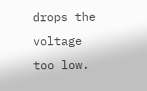drops the voltage too low.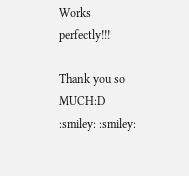Works perfectly!!!

Thank you so MUCH:D :smiley: :smiley: